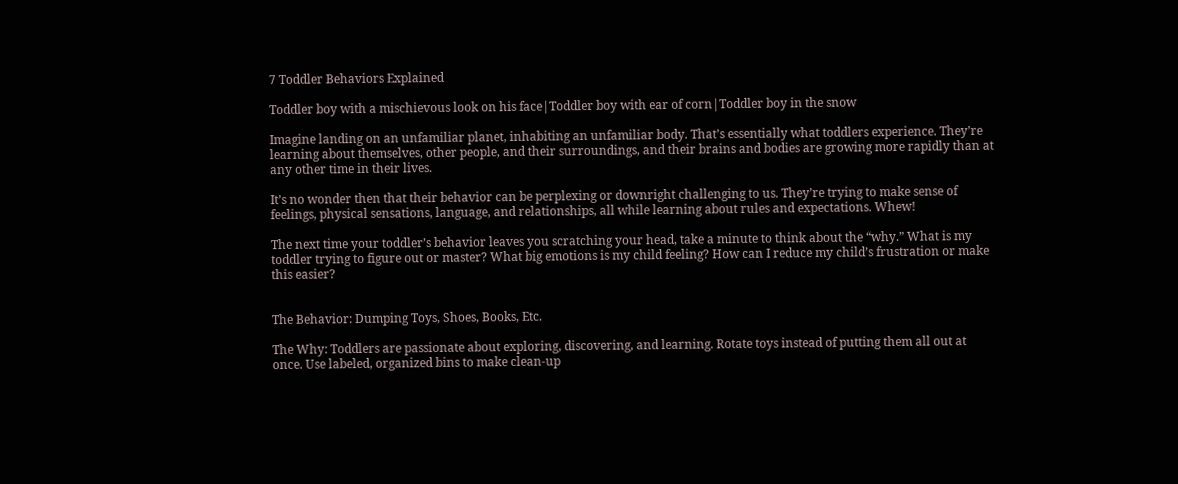7 Toddler Behaviors Explained

Toddler boy with a mischievous look on his face|Toddler boy with ear of corn|Toddler boy in the snow

Imagine landing on an unfamiliar planet, inhabiting an unfamiliar body. That’s essentially what toddlers experience. They’re learning about themselves, other people, and their surroundings, and their brains and bodies are growing more rapidly than at any other time in their lives.

It’s no wonder then that their behavior can be perplexing or downright challenging to us. They’re trying to make sense of feelings, physical sensations, language, and relationships, all while learning about rules and expectations. Whew!

The next time your toddler’s behavior leaves you scratching your head, take a minute to think about the “why.” What is my toddler trying to figure out or master? What big emotions is my child feeling? How can I reduce my child’s frustration or make this easier?


The Behavior: Dumping Toys, Shoes, Books, Etc.

The Why: Toddlers are passionate about exploring, discovering, and learning. Rotate toys instead of putting them all out at once. Use labeled, organized bins to make clean-up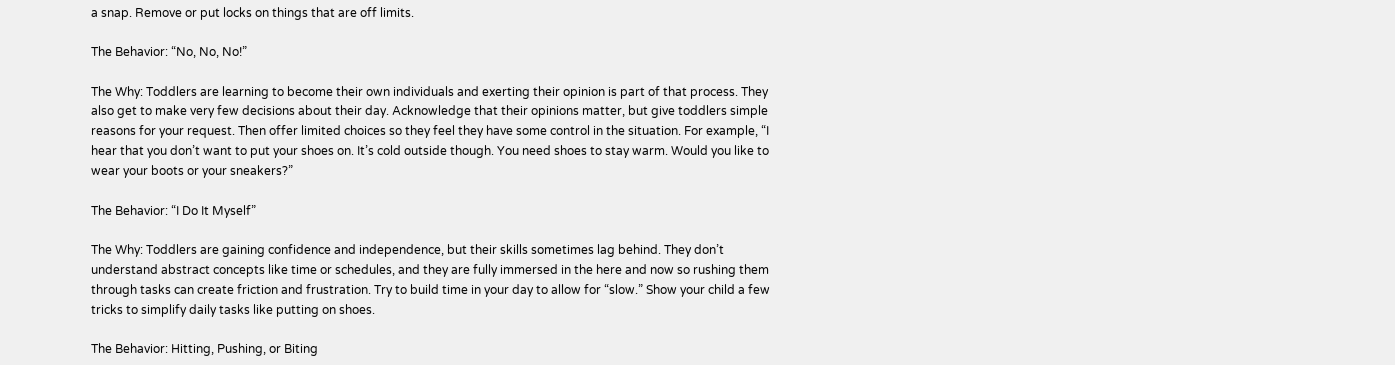a snap. Remove or put locks on things that are off limits.

The Behavior: “No, No, No!”

The Why: Toddlers are learning to become their own individuals and exerting their opinion is part of that process. They also get to make very few decisions about their day. Acknowledge that their opinions matter, but give toddlers simple reasons for your request. Then offer limited choices so they feel they have some control in the situation. For example, “I hear that you don’t want to put your shoes on. It’s cold outside though. You need shoes to stay warm. Would you like to wear your boots or your sneakers?”

The Behavior: “I Do It Myself”

The Why: Toddlers are gaining confidence and independence, but their skills sometimes lag behind. They don’t understand abstract concepts like time or schedules, and they are fully immersed in the here and now so rushing them through tasks can create friction and frustration. Try to build time in your day to allow for “slow.” Show your child a few tricks to simplify daily tasks like putting on shoes.

The Behavior: Hitting, Pushing, or Biting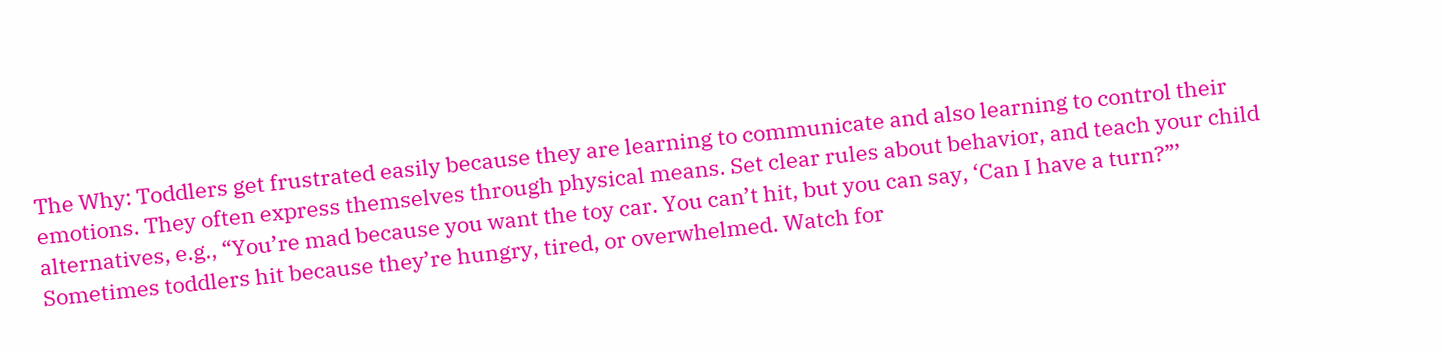The Why: Toddlers get frustrated easily because they are learning to communicate and also learning to control their emotions. They often express themselves through physical means. Set clear rules about behavior, and teach your child alternatives, e.g., “You’re mad because you want the toy car. You can’t hit, but you can say, ‘Can I have a turn?”’ Sometimes toddlers hit because they’re hungry, tired, or overwhelmed. Watch for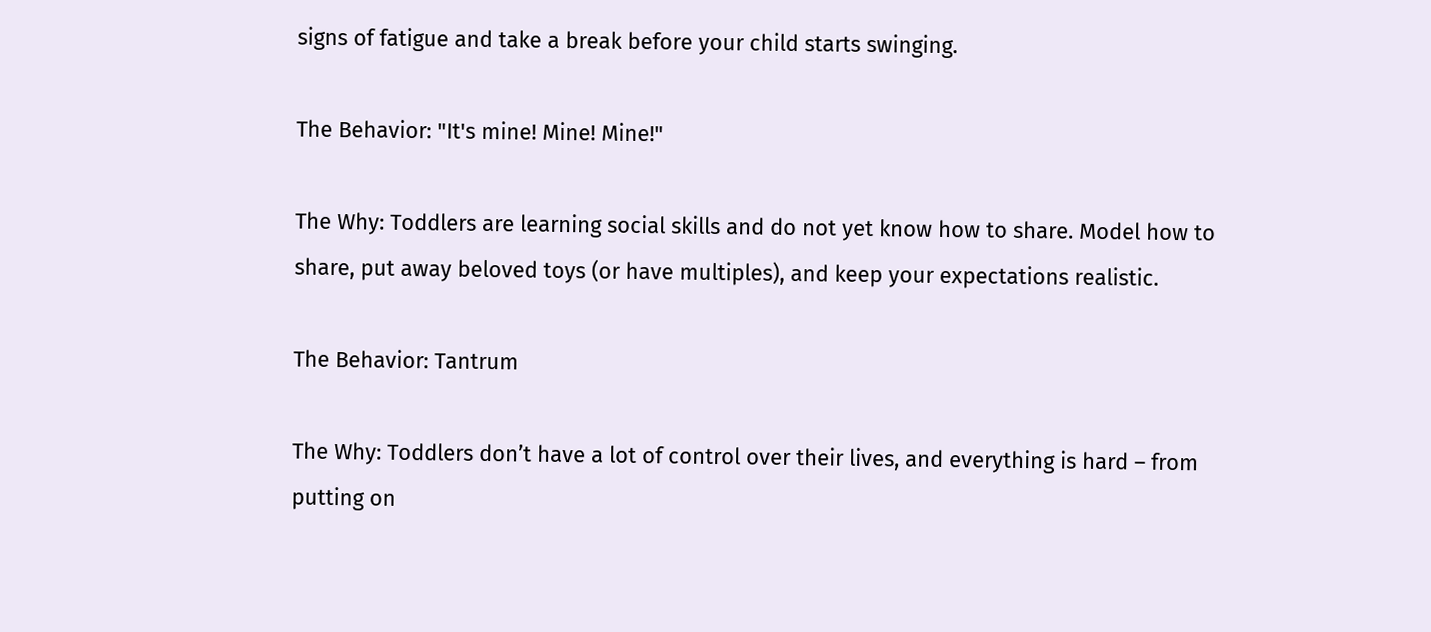signs of fatigue and take a break before your child starts swinging.

The Behavior: "It's mine! Mine! Mine!"

The Why: Toddlers are learning social skills and do not yet know how to share. Model how to share, put away beloved toys (or have multiples), and keep your expectations realistic.

The Behavior: Tantrum

The Why: Toddlers don’t have a lot of control over their lives, and everything is hard – from putting on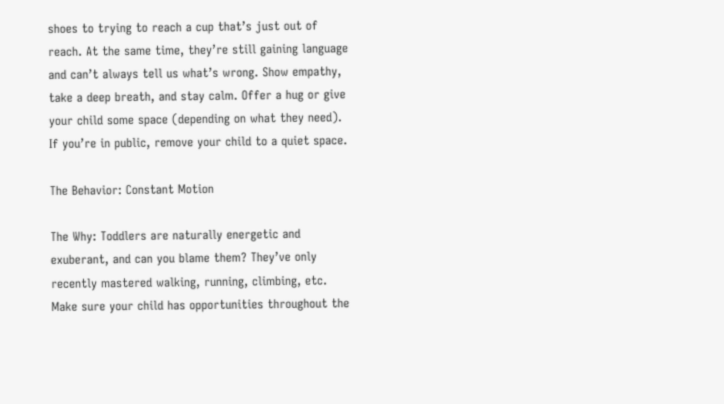shoes to trying to reach a cup that’s just out of reach. At the same time, they’re still gaining language and can’t always tell us what’s wrong. Show empathy, take a deep breath, and stay calm. Offer a hug or give your child some space (depending on what they need). If you’re in public, remove your child to a quiet space.

The Behavior: Constant Motion

The Why: Toddlers are naturally energetic and exuberant, and can you blame them? They’ve only recently mastered walking, running, climbing, etc. Make sure your child has opportunities throughout the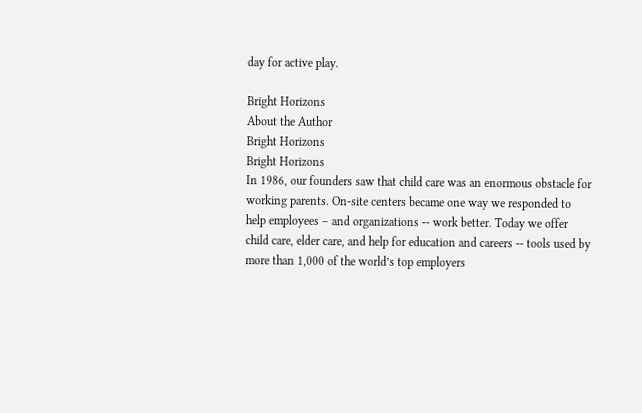day for active play.

Bright Horizons
About the Author
Bright Horizons
Bright Horizons
In 1986, our founders saw that child care was an enormous obstacle for working parents. On-site centers became one way we responded to help employees – and organizations -- work better. Today we offer child care, elder care, and help for education and careers -- tools used by more than 1,000 of the world’s top employers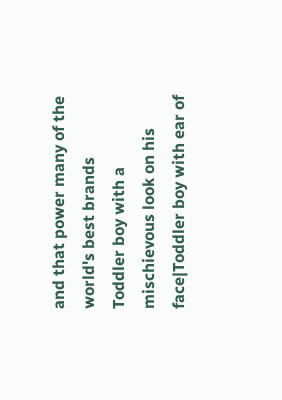and that power many of the world's best brands
Toddler boy with a mischievous look on his face|Toddler boy with ear of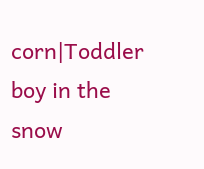corn|Toddler boy in the snow